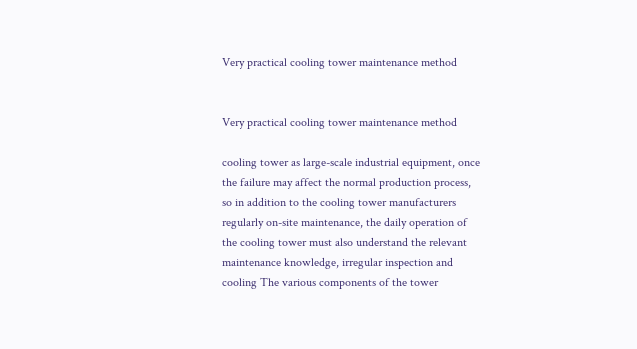Very practical cooling tower maintenance method


Very practical cooling tower maintenance method

cooling tower as large-scale industrial equipment, once the failure may affect the normal production process, so in addition to the cooling tower manufacturers regularly on-site maintenance, the daily operation of the cooling tower must also understand the relevant maintenance knowledge, irregular inspection and cooling The various components of the tower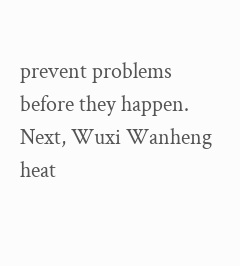prevent problems before they happen. Next, Wuxi Wanheng heat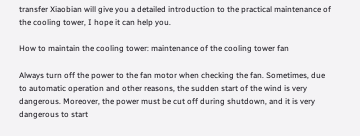transfer Xiaobian will give you a detailed introduction to the practical maintenance of the cooling tower, I hope it can help you.

How to maintain the cooling tower: maintenance of the cooling tower fan

Always turn off the power to the fan motor when checking the fan. Sometimes, due to automatic operation and other reasons, the sudden start of the wind is very dangerous. Moreover, the power must be cut off during shutdown, and it is very dangerous to start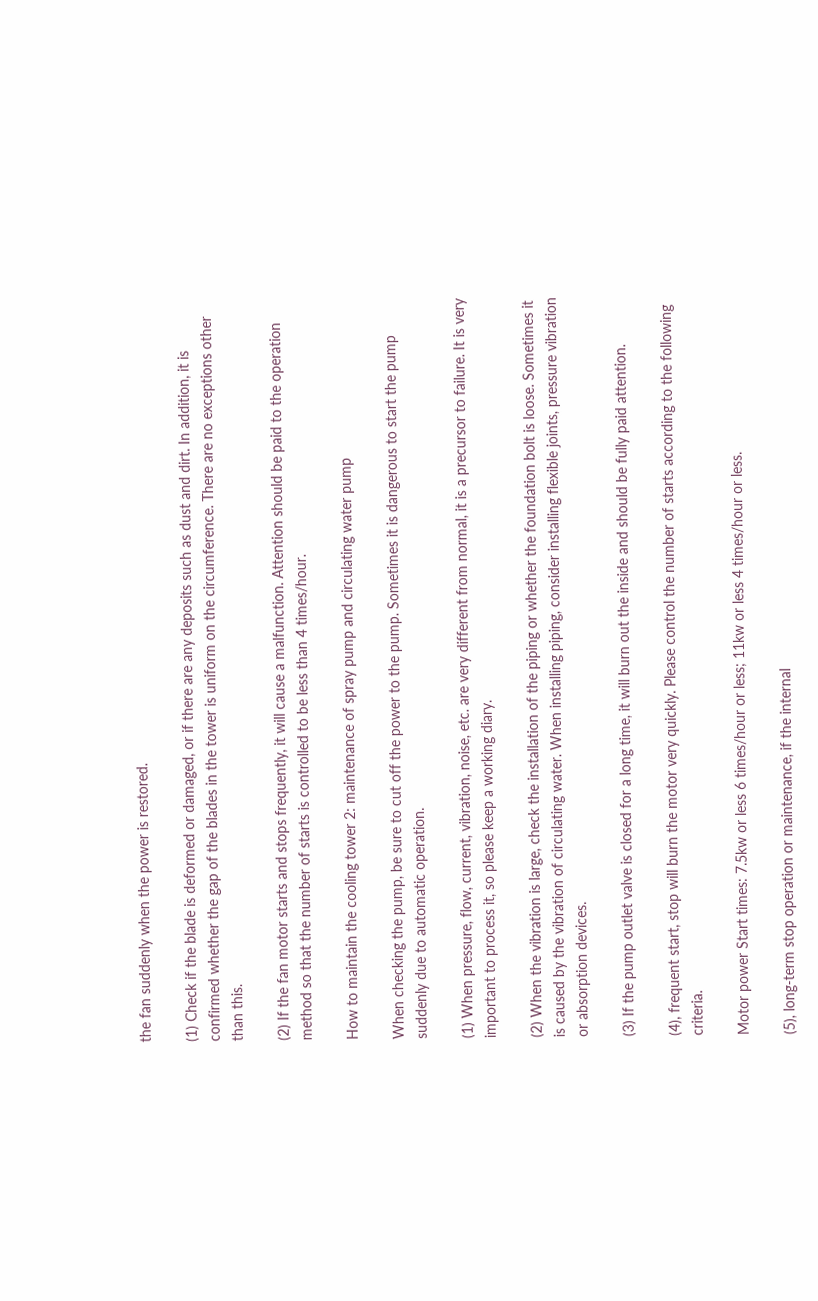the fan suddenly when the power is restored.

(1) Check if the blade is deformed or damaged, or if there are any deposits such as dust and dirt. In addition, it is confirmed whether the gap of the blades in the tower is uniform on the circumference. There are no exceptions other than this.

(2) If the fan motor starts and stops frequently, it will cause a malfunction. Attention should be paid to the operation method so that the number of starts is controlled to be less than 4 times/hour.

How to maintain the cooling tower 2: maintenance of spray pump and circulating water pump

When checking the pump, be sure to cut off the power to the pump. Sometimes it is dangerous to start the pump suddenly due to automatic operation.

(1) When pressure, flow, current, vibration, noise, etc. are very different from normal, it is a precursor to failure. It is very important to process it, so please keep a working diary.

(2) When the vibration is large, check the installation of the piping or whether the foundation bolt is loose. Sometimes it is caused by the vibration of circulating water. When installing piping, consider installing flexible joints, pressure vibration or absorption devices.

(3) If the pump outlet valve is closed for a long time, it will burn out the inside and should be fully paid attention.

(4), frequent start, stop will burn the motor very quickly. Please control the number of starts according to the following criteria.

Motor power Start times: 7.5kw or less 6 times/hour or less; 11kw or less 4 times/hour or less.

(5), long-term stop operation or maintenance, if the internal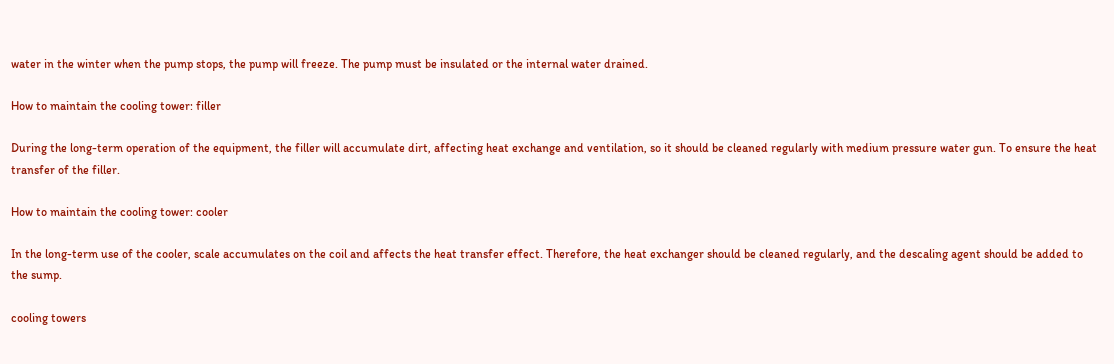water in the winter when the pump stops, the pump will freeze. The pump must be insulated or the internal water drained.

How to maintain the cooling tower: filler

During the long-term operation of the equipment, the filler will accumulate dirt, affecting heat exchange and ventilation, so it should be cleaned regularly with medium pressure water gun. To ensure the heat transfer of the filler.

How to maintain the cooling tower: cooler

In the long-term use of the cooler, scale accumulates on the coil and affects the heat transfer effect. Therefore, the heat exchanger should be cleaned regularly, and the descaling agent should be added to the sump.

cooling towers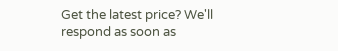Get the latest price? We'll respond as soon as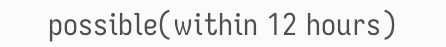possible(within 12 hours)